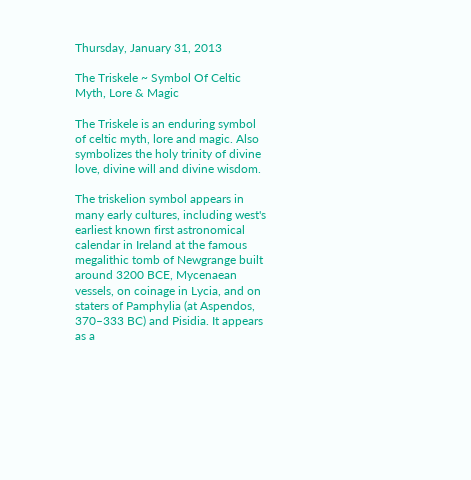Thursday, January 31, 2013

The Triskele ~ Symbol Of Celtic Myth, Lore & Magic

The Triskele is an enduring symbol of celtic myth, lore and magic. Also symbolizes the holy trinity of divine love, divine will and divine wisdom.

The triskelion symbol appears in many early cultures, including west's earliest known first astronomical calendar in Ireland at the famous megalithic tomb of Newgrange built around 3200 BCE, Mycenaean vessels, on coinage in Lycia, and on staters of Pamphylia (at Aspendos, 370–333 BC) and Pisidia. It appears as a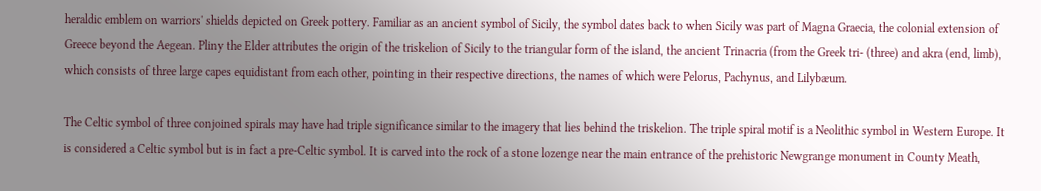heraldic emblem on warriors' shields depicted on Greek pottery. Familiar as an ancient symbol of Sicily, the symbol dates back to when Sicily was part of Magna Graecia, the colonial extension of Greece beyond the Aegean. Pliny the Elder attributes the origin of the triskelion of Sicily to the triangular form of the island, the ancient Trinacria (from the Greek tri- (three) and akra (end, limb), which consists of three large capes equidistant from each other, pointing in their respective directions, the names of which were Pelorus, Pachynus, and Lilybæum.

The Celtic symbol of three conjoined spirals may have had triple significance similar to the imagery that lies behind the triskelion. The triple spiral motif is a Neolithic symbol in Western Europe. It is considered a Celtic symbol but is in fact a pre-Celtic symbol. It is carved into the rock of a stone lozenge near the main entrance of the prehistoric Newgrange monument in County Meath,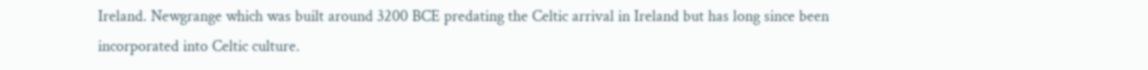Ireland. Newgrange which was built around 3200 BCE predating the Celtic arrival in Ireland but has long since been incorporated into Celtic culture.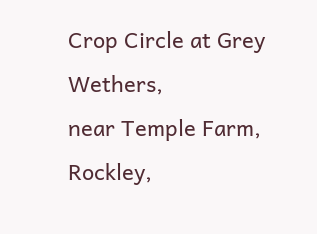Crop Circle at Grey Wethers,
near Temple Farm, Rockley,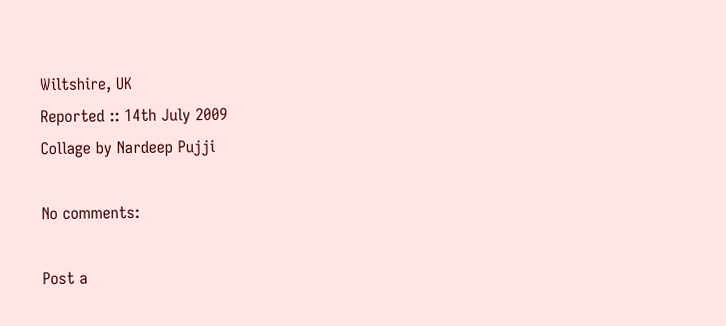Wiltshire, UK
Reported :: 14th July 2009
Collage by Nardeep Pujji

No comments:

Post a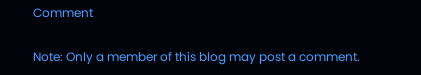Comment

Note: Only a member of this blog may post a comment.